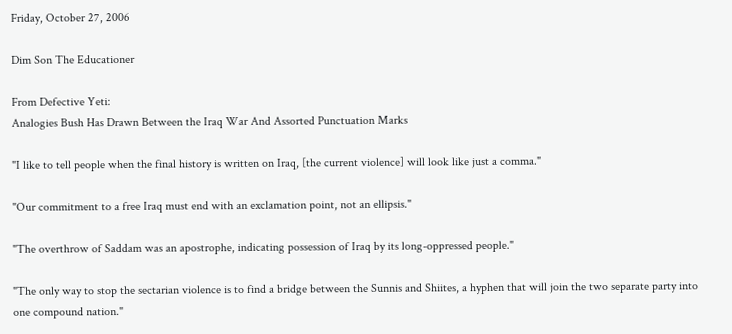Friday, October 27, 2006

Dim Son The Educationer

From Defective Yeti:
Analogies Bush Has Drawn Between the Iraq War And Assorted Punctuation Marks

"I like to tell people when the final history is written on Iraq, [the current violence] will look like just a comma."

"Our commitment to a free Iraq must end with an exclamation point, not an ellipsis."

"The overthrow of Saddam was an apostrophe, indicating possession of Iraq by its long-oppressed people."

"The only way to stop the sectarian violence is to find a bridge between the Sunnis and Shiites, a hyphen that will join the two separate party into one compound nation."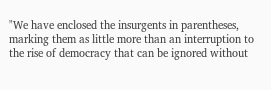"We have enclosed the insurgents in parentheses, marking them as little more than an interruption to the rise of democracy that can be ignored without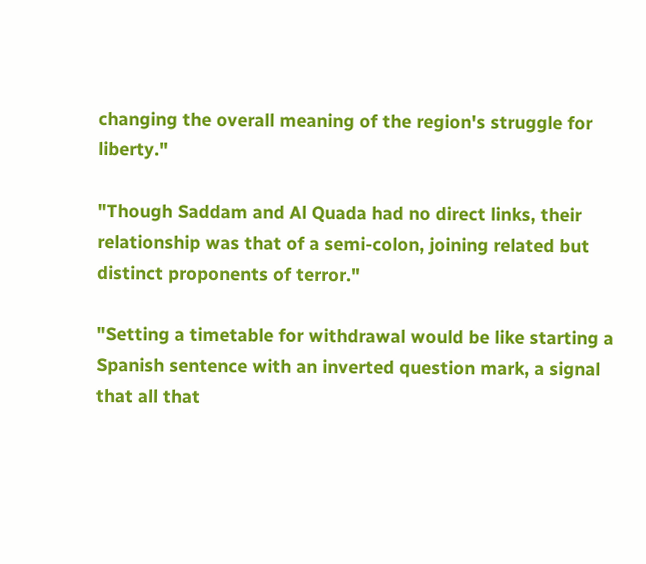changing the overall meaning of the region's struggle for liberty."

"Though Saddam and Al Quada had no direct links, their relationship was that of a semi-colon, joining related but distinct proponents of terror."

"Setting a timetable for withdrawal would be like starting a Spanish sentence with an inverted question mark, a signal that all that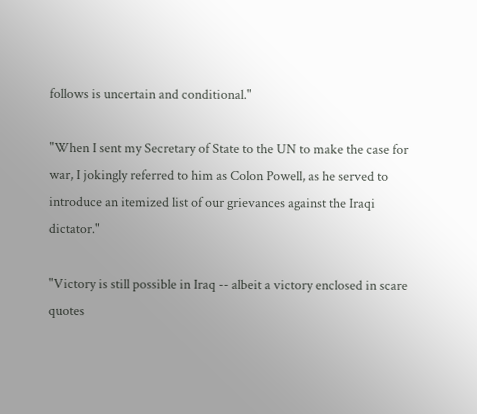follows is uncertain and conditional."

"When I sent my Secretary of State to the UN to make the case for war, I jokingly referred to him as Colon Powell, as he served to introduce an itemized list of our grievances against the Iraqi dictator."

"Victory is still possible in Iraq -- albeit a victory enclosed in scare quotes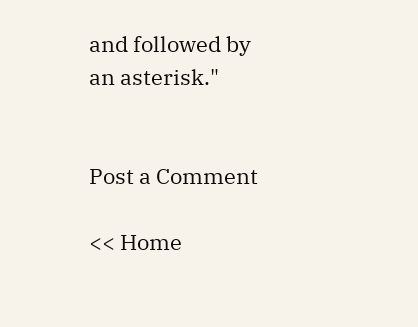and followed by an asterisk."


Post a Comment

<< Home